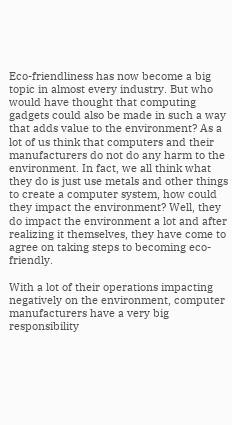Eco-friendliness has now become a big topic in almost every industry. But who would have thought that computing gadgets could also be made in such a way that adds value to the environment? As a lot of us think that computers and their manufacturers do not do any harm to the environment. In fact, we all think what they do is just use metals and other things to create a computer system, how could they impact the environment? Well, they do impact the environment a lot and after realizing it themselves, they have come to agree on taking steps to becoming eco-friendly.

With a lot of their operations impacting negatively on the environment, computer manufacturers have a very big responsibility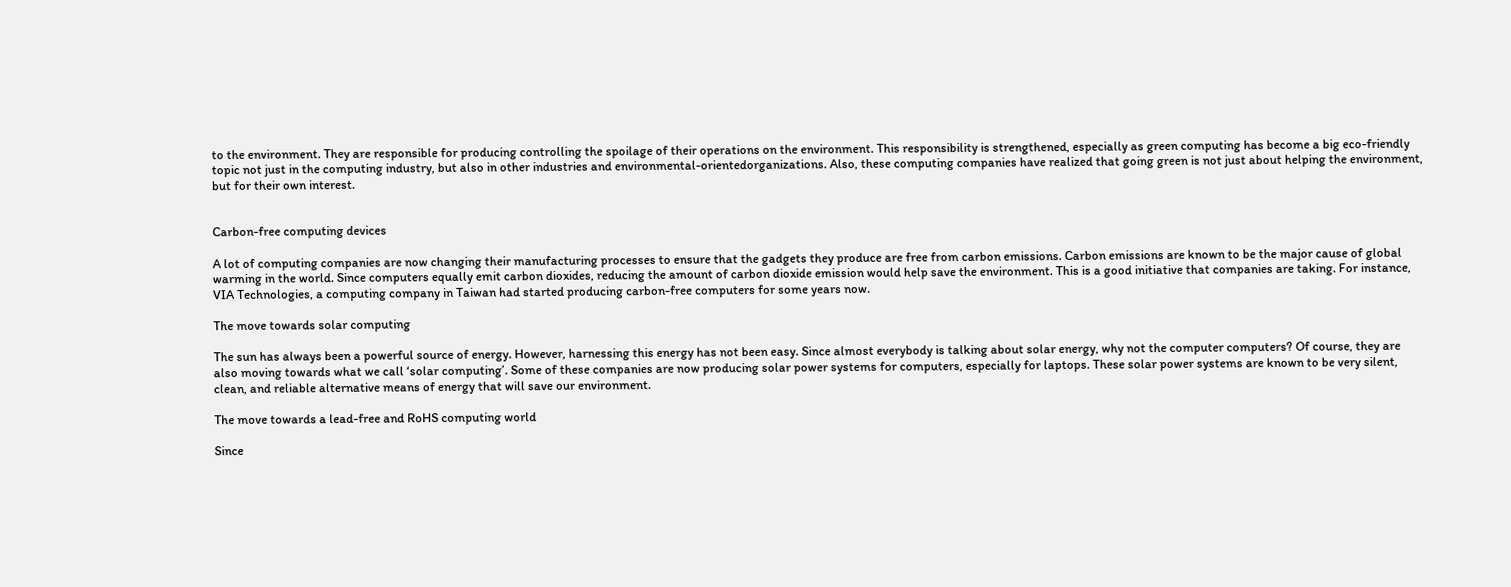to the environment. They are responsible for producing controlling the spoilage of their operations on the environment. This responsibility is strengthened, especially as green computing has become a big eco-friendly topic not just in the computing industry, but also in other industries and environmental-orientedorganizations. Also, these computing companies have realized that going green is not just about helping the environment, but for their own interest.


Carbon-free computing devices

A lot of computing companies are now changing their manufacturing processes to ensure that the gadgets they produce are free from carbon emissions. Carbon emissions are known to be the major cause of global warming in the world. Since computers equally emit carbon dioxides, reducing the amount of carbon dioxide emission would help save the environment. This is a good initiative that companies are taking. For instance, VIA Technologies, a computing company in Taiwan had started producing carbon-free computers for some years now.

The move towards solar computing

The sun has always been a powerful source of energy. However, harnessing this energy has not been easy. Since almost everybody is talking about solar energy, why not the computer computers? Of course, they are also moving towards what we call ‘solar computing’. Some of these companies are now producing solar power systems for computers, especially for laptops. These solar power systems are known to be very silent, clean, and reliable alternative means of energy that will save our environment.

The move towards a lead-free and RoHS computing world

Since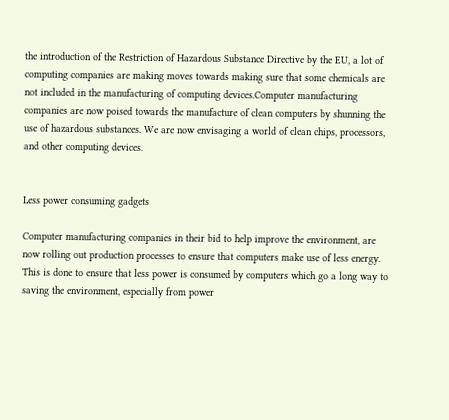the introduction of the Restriction of Hazardous Substance Directive by the EU, a lot of computing companies are making moves towards making sure that some chemicals are not included in the manufacturing of computing devices.Computer manufacturing companies are now poised towards the manufacture of clean computers by shunning the use of hazardous substances. We are now envisaging a world of clean chips, processors, and other computing devices.


Less power consuming gadgets

Computer manufacturing companies in their bid to help improve the environment, are now rolling out production processes to ensure that computers make use of less energy. This is done to ensure that less power is consumed by computers which go a long way to saving the environment, especially from power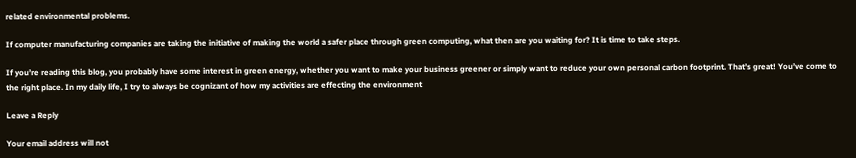related environmental problems.

If computer manufacturing companies are taking the initiative of making the world a safer place through green computing, what then are you waiting for? It is time to take steps.

If you’re reading this blog, you probably have some interest in green energy, whether you want to make your business greener or simply want to reduce your own personal carbon footprint. That’s great! You’ve come to the right place. In my daily life, I try to always be cognizant of how my activities are effecting the environment

Leave a Reply

Your email address will not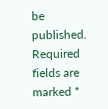be published. Required fields are marked *